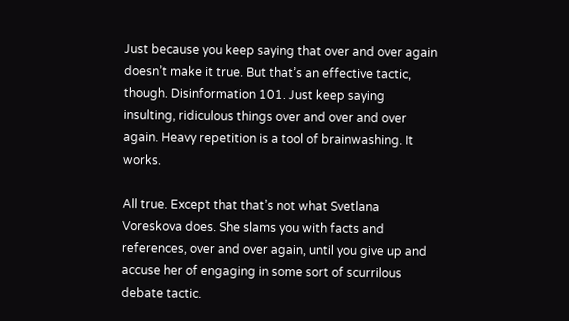Just because you keep saying that over and over again doesn’t make it true. But that’s an effective tactic, though. Disinformation 101. Just keep saying insulting, ridiculous things over and over and over again. Heavy repetition is a tool of brainwashing. It works.

All true. Except that that’s not what Svetlana Voreskova does. She slams you with facts and references, over and over again, until you give up and accuse her of engaging in some sort of scurrilous debate tactic.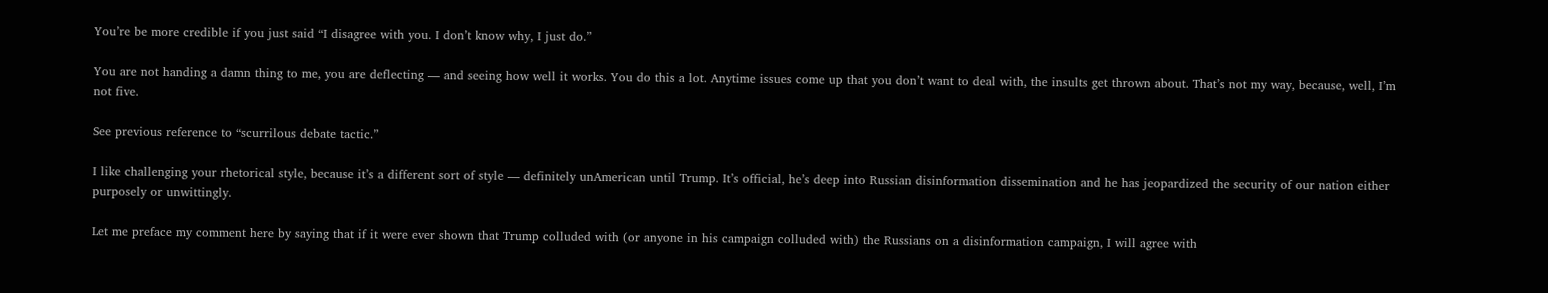You’re be more credible if you just said “I disagree with you. I don’t know why, I just do.”

You are not handing a damn thing to me, you are deflecting — and seeing how well it works. You do this a lot. Anytime issues come up that you don’t want to deal with, the insults get thrown about. That’s not my way, because, well, I’m not five.

See previous reference to “scurrilous debate tactic.”

I like challenging your rhetorical style, because it’s a different sort of style — definitely unAmerican until Trump. It’s official, he’s deep into Russian disinformation dissemination and he has jeopardized the security of our nation either purposely or unwittingly.

Let me preface my comment here by saying that if it were ever shown that Trump colluded with (or anyone in his campaign colluded with) the Russians on a disinformation campaign, I will agree with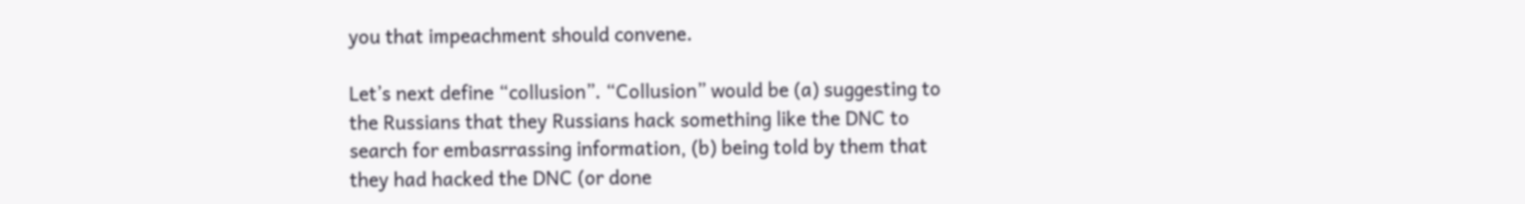you that impeachment should convene.

Let’s next define “collusion”. “Collusion” would be (a) suggesting to the Russians that they Russians hack something like the DNC to search for embasrrassing information, (b) being told by them that they had hacked the DNC (or done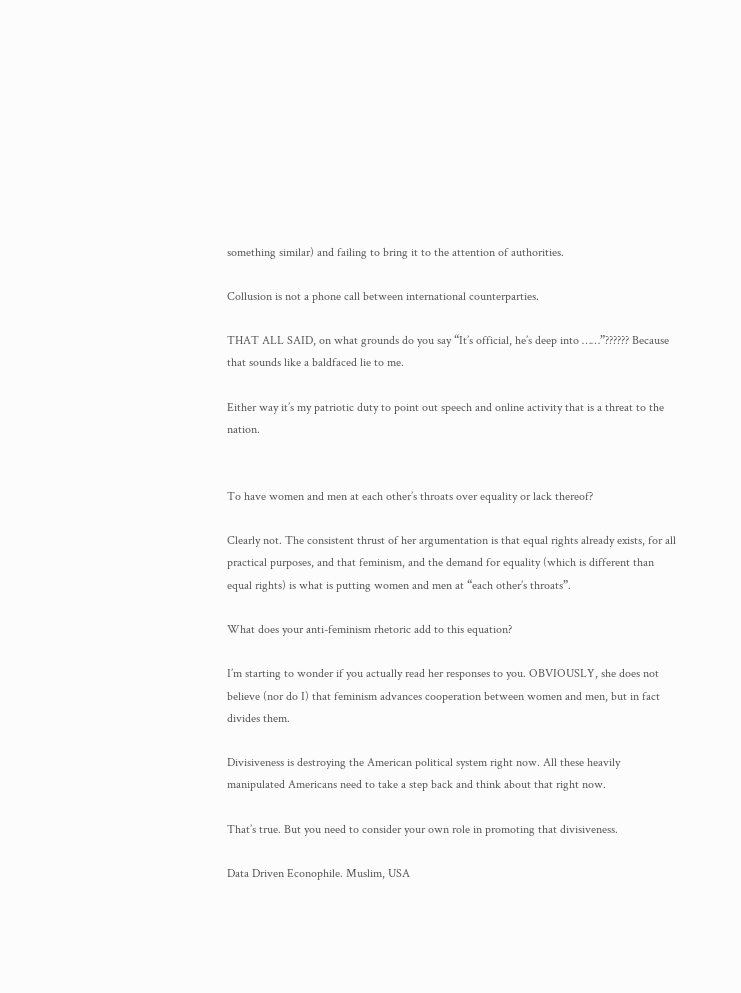something similar) and failing to bring it to the attention of authorities.

Collusion is not a phone call between international counterparties.

THAT ALL SAID, on what grounds do you say “It’s official, he’s deep into ……”?????? Because that sounds like a baldfaced lie to me.

Either way it’s my patriotic duty to point out speech and online activity that is a threat to the nation.


To have women and men at each other’s throats over equality or lack thereof?

Clearly not. The consistent thrust of her argumentation is that equal rights already exists, for all practical purposes, and that feminism, and the demand for equality (which is different than equal rights) is what is putting women and men at “each other’s throats”.

What does your anti-feminism rhetoric add to this equation?

I’m starting to wonder if you actually read her responses to you. OBVIOUSLY, she does not believe (nor do I) that feminism advances cooperation between women and men, but in fact divides them.

Divisiveness is destroying the American political system right now. All these heavily manipulated Americans need to take a step back and think about that right now.

That’s true. But you need to consider your own role in promoting that divisiveness.

Data Driven Econophile. Muslim, USA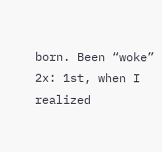born. Been “woke” 2x: 1st, when I realized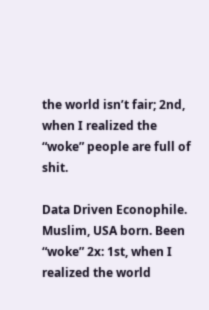the world isn’t fair; 2nd, when I realized the “woke” people are full of shit.

Data Driven Econophile. Muslim, USA born. Been “woke” 2x: 1st, when I realized the world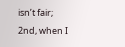isn’t fair; 2nd, when I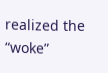realized the “woke”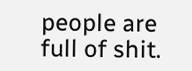people are full of shit.